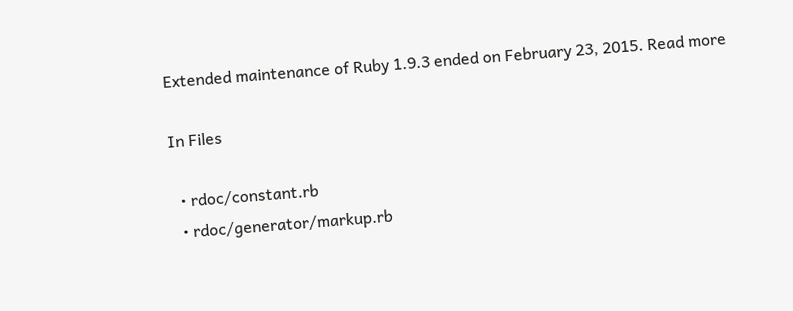Extended maintenance of Ruby 1.9.3 ended on February 23, 2015. Read more

In Files

  • rdoc/constant.rb
  • rdoc/generator/markup.rb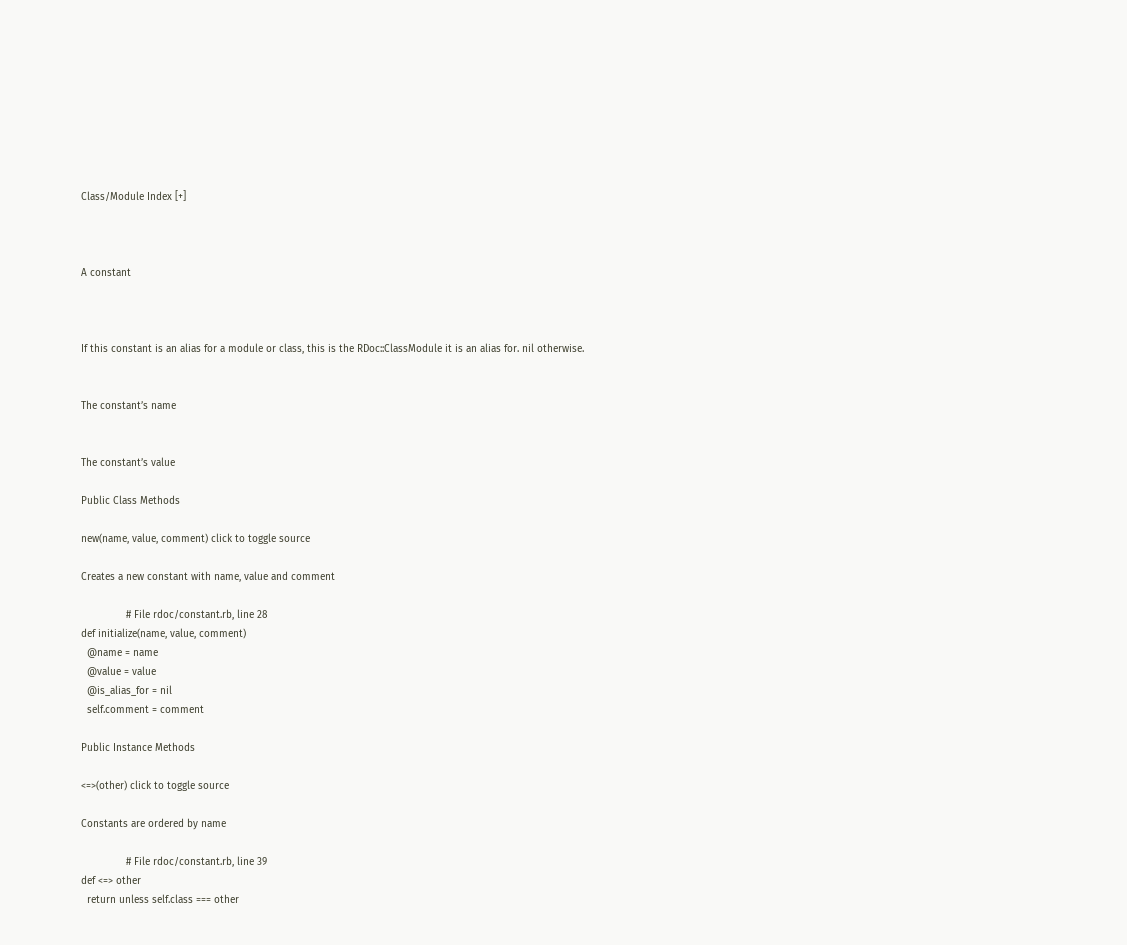Class/Module Index [+]



A constant



If this constant is an alias for a module or class, this is the RDoc::ClassModule it is an alias for. nil otherwise.


The constant’s name


The constant’s value

Public Class Methods

new(name, value, comment) click to toggle source

Creates a new constant with name, value and comment

               # File rdoc/constant.rb, line 28
def initialize(name, value, comment)
  @name = name
  @value = value
  @is_alias_for = nil
  self.comment = comment

Public Instance Methods

<=>(other) click to toggle source

Constants are ordered by name

               # File rdoc/constant.rb, line 39
def <=> other
  return unless self.class === other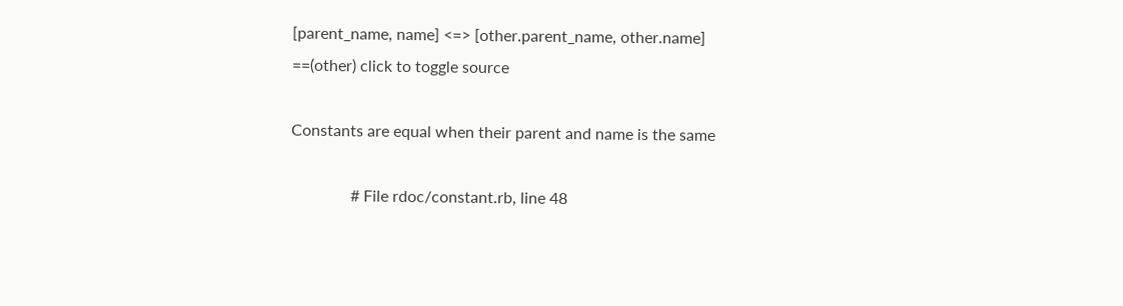[parent_name, name] <=> [other.parent_name, other.name]
==(other) click to toggle source

Constants are equal when their parent and name is the same

               # File rdoc/constant.rb, line 48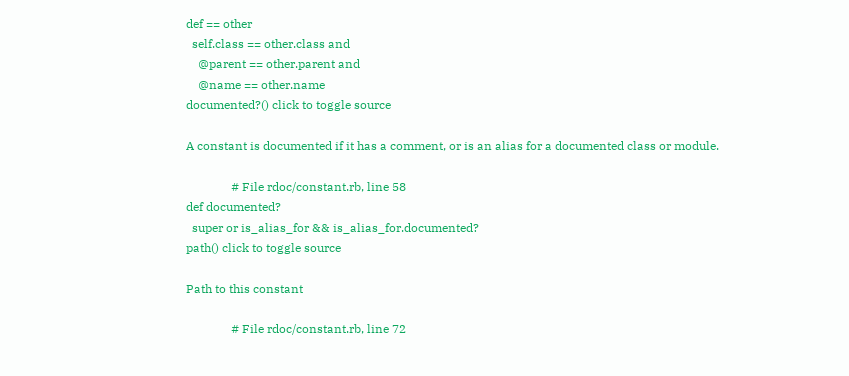def == other
  self.class == other.class and
    @parent == other.parent and
    @name == other.name
documented?() click to toggle source

A constant is documented if it has a comment, or is an alias for a documented class or module.

               # File rdoc/constant.rb, line 58
def documented?
  super or is_alias_for && is_alias_for.documented?
path() click to toggle source

Path to this constant

               # File rdoc/constant.rb, line 72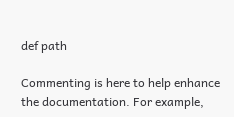def path

Commenting is here to help enhance the documentation. For example,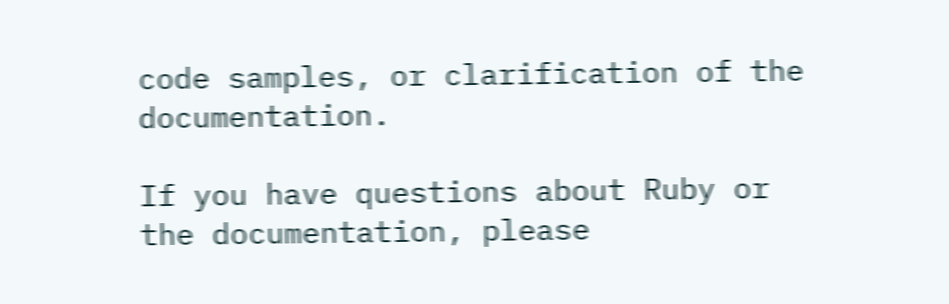code samples, or clarification of the documentation.

If you have questions about Ruby or the documentation, please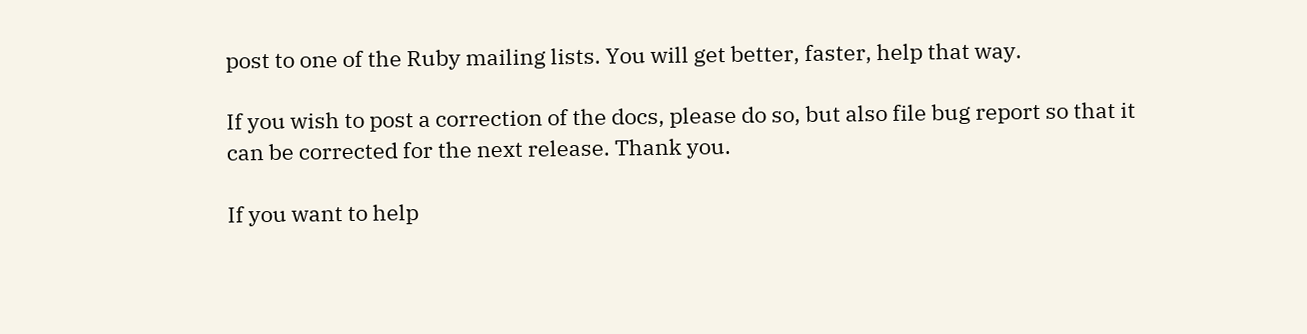post to one of the Ruby mailing lists. You will get better, faster, help that way.

If you wish to post a correction of the docs, please do so, but also file bug report so that it can be corrected for the next release. Thank you.

If you want to help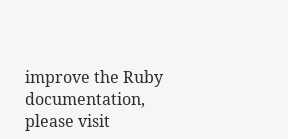improve the Ruby documentation, please visit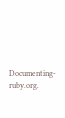Documenting-ruby.org.